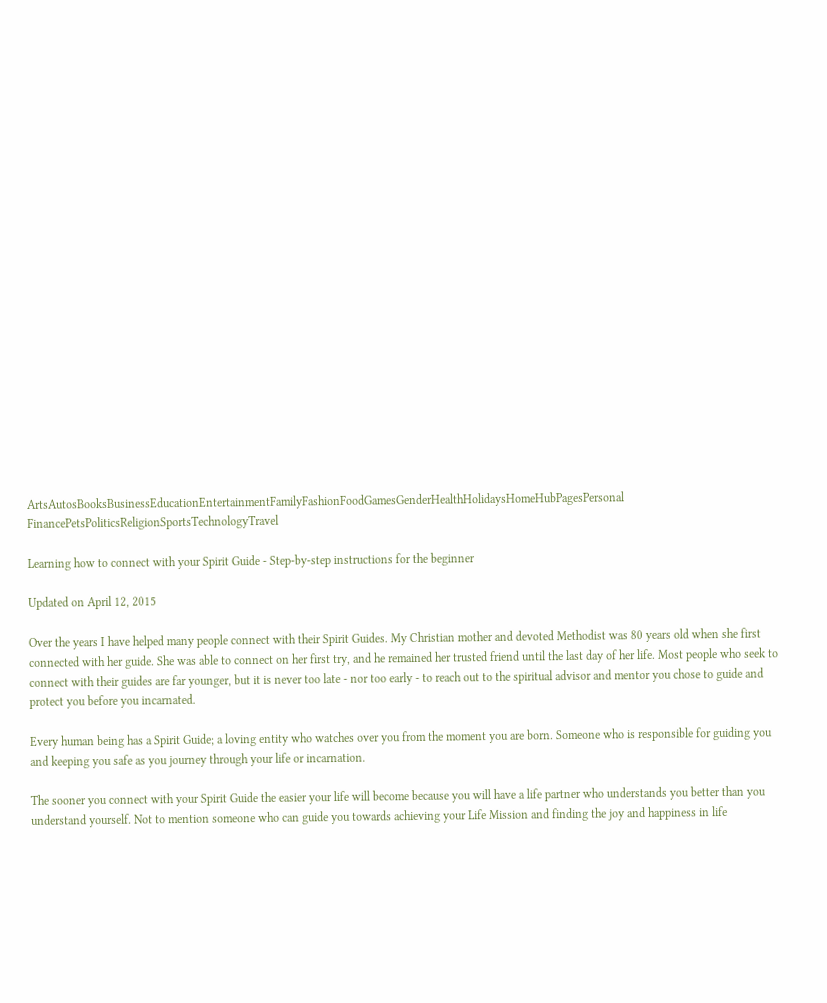ArtsAutosBooksBusinessEducationEntertainmentFamilyFashionFoodGamesGenderHealthHolidaysHomeHubPagesPersonal FinancePetsPoliticsReligionSportsTechnologyTravel

Learning how to connect with your Spirit Guide - Step-by-step instructions for the beginner

Updated on April 12, 2015

Over the years I have helped many people connect with their Spirit Guides. My Christian mother and devoted Methodist was 80 years old when she first connected with her guide. She was able to connect on her first try, and he remained her trusted friend until the last day of her life. Most people who seek to connect with their guides are far younger, but it is never too late - nor too early - to reach out to the spiritual advisor and mentor you chose to guide and protect you before you incarnated.

Every human being has a Spirit Guide; a loving entity who watches over you from the moment you are born. Someone who is responsible for guiding you and keeping you safe as you journey through your life or incarnation.

The sooner you connect with your Spirit Guide the easier your life will become because you will have a life partner who understands you better than you understand yourself. Not to mention someone who can guide you towards achieving your Life Mission and finding the joy and happiness in life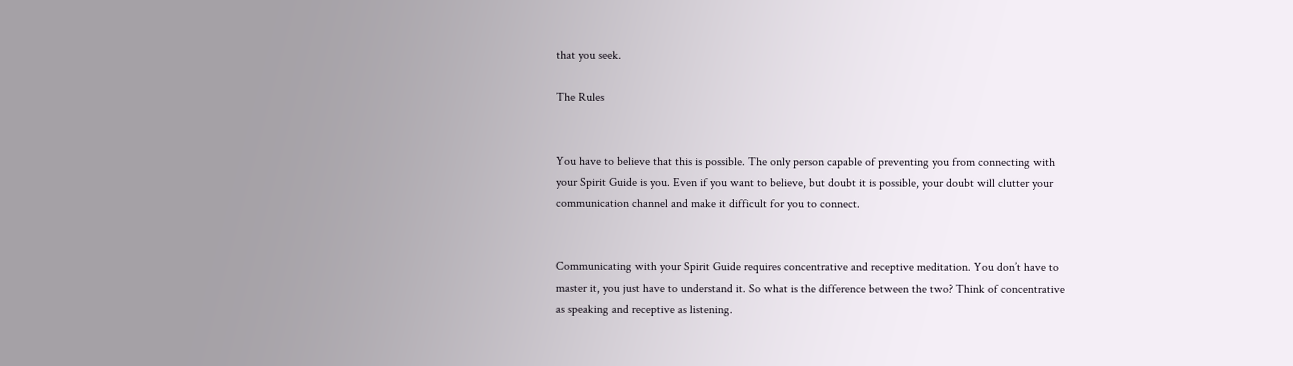that you seek.

The Rules


You have to believe that this is possible. The only person capable of preventing you from connecting with your Spirit Guide is you. Even if you want to believe, but doubt it is possible, your doubt will clutter your communication channel and make it difficult for you to connect.


Communicating with your Spirit Guide requires concentrative and receptive meditation. You don’t have to master it, you just have to understand it. So what is the difference between the two? Think of concentrative as speaking and receptive as listening.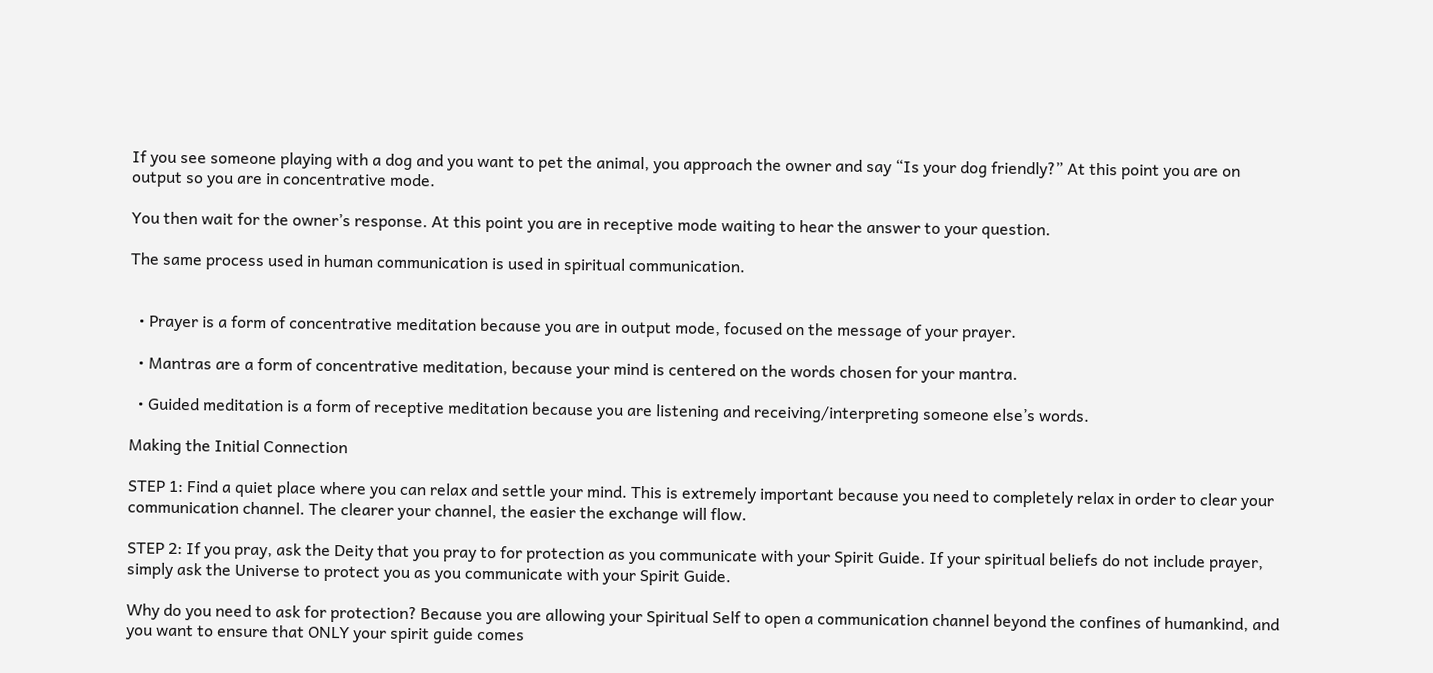If you see someone playing with a dog and you want to pet the animal, you approach the owner and say “Is your dog friendly?” At this point you are on output so you are in concentrative mode.

You then wait for the owner’s response. At this point you are in receptive mode waiting to hear the answer to your question.

The same process used in human communication is used in spiritual communication.


  • Prayer is a form of concentrative meditation because you are in output mode, focused on the message of your prayer.

  • Mantras are a form of concentrative meditation, because your mind is centered on the words chosen for your mantra.

  • Guided meditation is a form of receptive meditation because you are listening and receiving/interpreting someone else’s words.

Making the Initial Connection

STEP 1: Find a quiet place where you can relax and settle your mind. This is extremely important because you need to completely relax in order to clear your communication channel. The clearer your channel, the easier the exchange will flow.

STEP 2: If you pray, ask the Deity that you pray to for protection as you communicate with your Spirit Guide. If your spiritual beliefs do not include prayer, simply ask the Universe to protect you as you communicate with your Spirit Guide.

Why do you need to ask for protection? Because you are allowing your Spiritual Self to open a communication channel beyond the confines of humankind, and you want to ensure that ONLY your spirit guide comes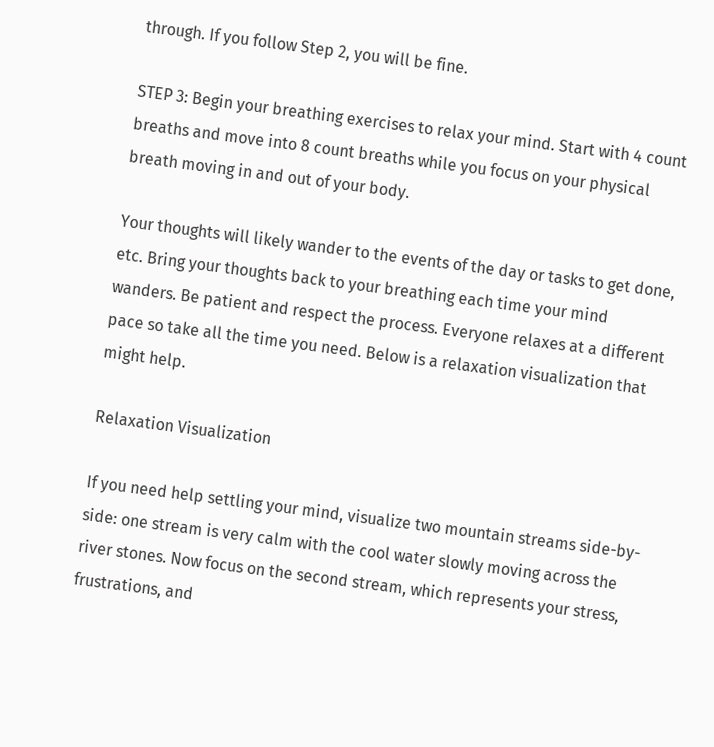through. If you follow Step 2, you will be fine.

STEP 3: Begin your breathing exercises to relax your mind. Start with 4 count breaths and move into 8 count breaths while you focus on your physical breath moving in and out of your body.

Your thoughts will likely wander to the events of the day or tasks to get done, etc. Bring your thoughts back to your breathing each time your mind wanders. Be patient and respect the process. Everyone relaxes at a different pace so take all the time you need. Below is a relaxation visualization that might help.

Relaxation Visualization

If you need help settling your mind, visualize two mountain streams side-by-side: one stream is very calm with the cool water slowly moving across the river stones. Now focus on the second stream, which represents your stress, frustrations, and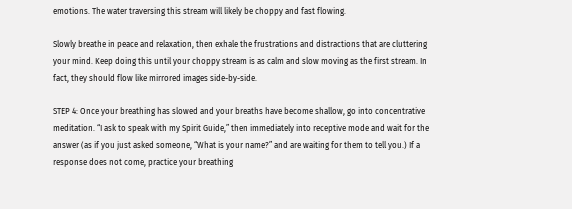emotions. The water traversing this stream will likely be choppy and fast flowing.

Slowly breathe in peace and relaxation, then exhale the frustrations and distractions that are cluttering your mind. Keep doing this until your choppy stream is as calm and slow moving as the first stream. In fact, they should flow like mirrored images side-by-side.

STEP 4: Once your breathing has slowed and your breaths have become shallow, go into concentrative meditation. “I ask to speak with my Spirit Guide,” then immediately into receptive mode and wait for the answer (as if you just asked someone, “What is your name?” and are waiting for them to tell you.) If a response does not come, practice your breathing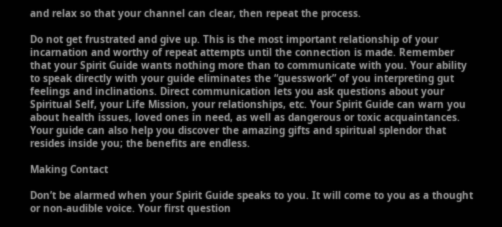and relax so that your channel can clear, then repeat the process.

Do not get frustrated and give up. This is the most important relationship of your incarnation and worthy of repeat attempts until the connection is made. Remember that your Spirit Guide wants nothing more than to communicate with you. Your ability to speak directly with your guide eliminates the “guesswork” of you interpreting gut feelings and inclinations. Direct communication lets you ask questions about your Spiritual Self, your Life Mission, your relationships, etc. Your Spirit Guide can warn you about health issues, loved ones in need, as well as dangerous or toxic acquaintances. Your guide can also help you discover the amazing gifts and spiritual splendor that resides inside you; the benefits are endless.

Making Contact

Don’t be alarmed when your Spirit Guide speaks to you. It will come to you as a thought or non-audible voice. Your first question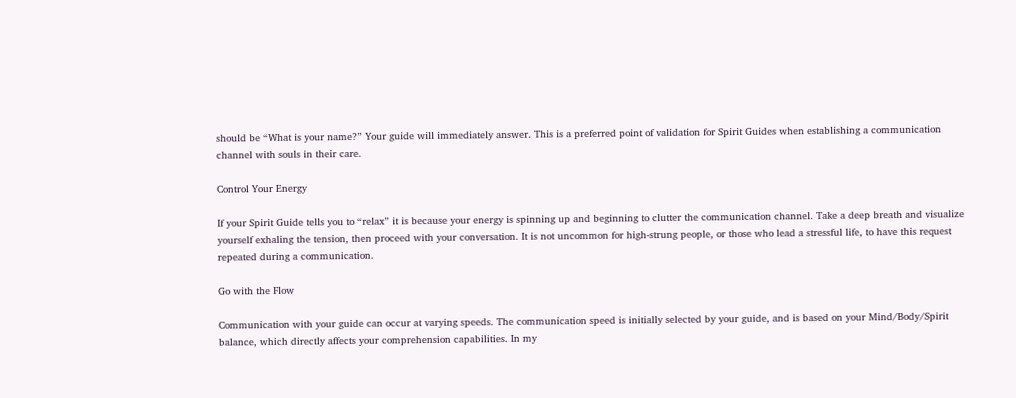should be “What is your name?” Your guide will immediately answer. This is a preferred point of validation for Spirit Guides when establishing a communication channel with souls in their care.

Control Your Energy

If your Spirit Guide tells you to “relax” it is because your energy is spinning up and beginning to clutter the communication channel. Take a deep breath and visualize yourself exhaling the tension, then proceed with your conversation. It is not uncommon for high-strung people, or those who lead a stressful life, to have this request repeated during a communication.

Go with the Flow

Communication with your guide can occur at varying speeds. The communication speed is initially selected by your guide, and is based on your Mind/Body/Spirit balance, which directly affects your comprehension capabilities. In my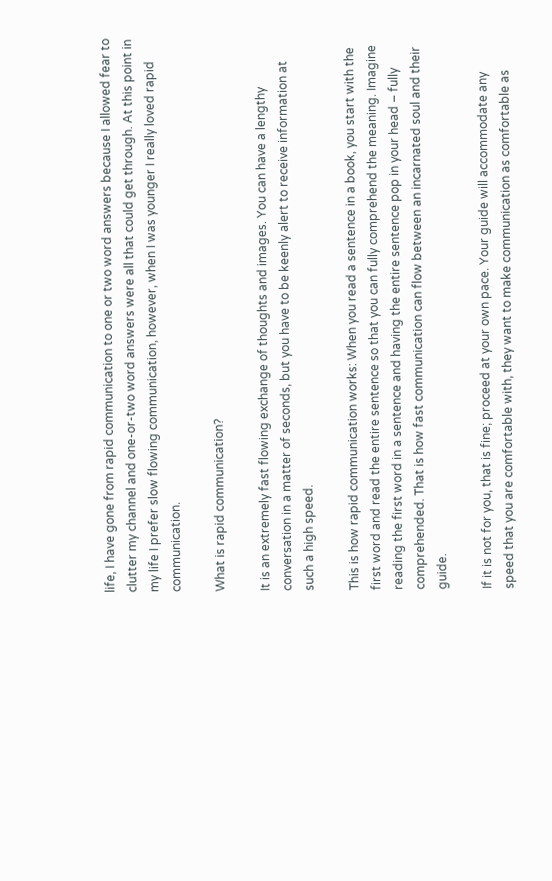life, I have gone from rapid communication to one or two word answers because I allowed fear to clutter my channel and one-or-two word answers were all that could get through. At this point in my life I prefer slow flowing communication, however, when I was younger I really loved rapid communication.

What is rapid communication?

It is an extremely fast flowing exchange of thoughts and images. You can have a lengthy conversation in a matter of seconds, but you have to be keenly alert to receive information at such a high speed.

This is how rapid communication works: When you read a sentence in a book, you start with the first word and read the entire sentence so that you can fully comprehend the meaning. Imagine reading the first word in a sentence and having the entire sentence pop in your head – fully comprehended. That is how fast communication can flow between an incarnated soul and their guide.

If it is not for you, that is fine; proceed at your own pace. Your guide will accommodate any speed that you are comfortable with, they want to make communication as comfortable as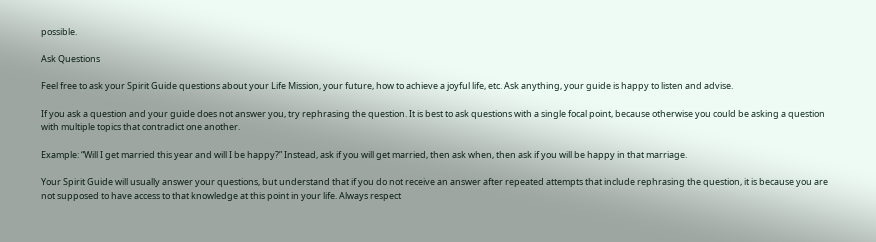possible.

Ask Questions

Feel free to ask your Spirit Guide questions about your Life Mission, your future, how to achieve a joyful life, etc. Ask anything, your guide is happy to listen and advise.

If you ask a question and your guide does not answer you, try rephrasing the question. It is best to ask questions with a single focal point, because otherwise you could be asking a question with multiple topics that contradict one another.

Example: “Will I get married this year and will I be happy?” Instead, ask if you will get married, then ask when, then ask if you will be happy in that marriage.

Your Spirit Guide will usually answer your questions, but understand that if you do not receive an answer after repeated attempts that include rephrasing the question, it is because you are not supposed to have access to that knowledge at this point in your life. Always respect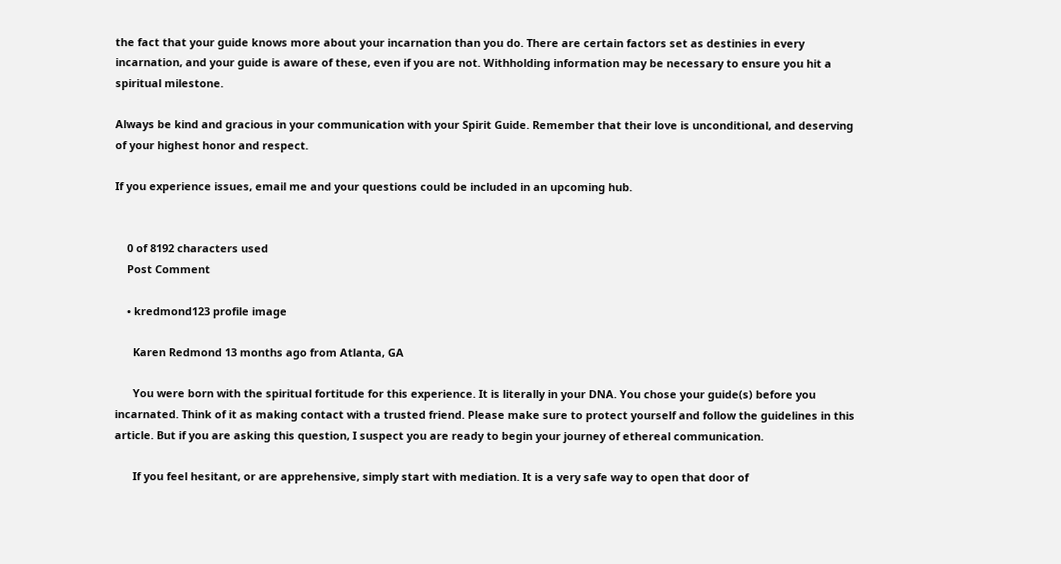the fact that your guide knows more about your incarnation than you do. There are certain factors set as destinies in every incarnation, and your guide is aware of these, even if you are not. Withholding information may be necessary to ensure you hit a spiritual milestone.

Always be kind and gracious in your communication with your Spirit Guide. Remember that their love is unconditional, and deserving of your highest honor and respect.

If you experience issues, email me and your questions could be included in an upcoming hub.


    0 of 8192 characters used
    Post Comment

    • kredmond123 profile image

      Karen Redmond 13 months ago from Atlanta, GA

      You were born with the spiritual fortitude for this experience. It is literally in your DNA. You chose your guide(s) before you incarnated. Think of it as making contact with a trusted friend. Please make sure to protect yourself and follow the guidelines in this article. But if you are asking this question, I suspect you are ready to begin your journey of ethereal communication.

      If you feel hesitant, or are apprehensive, simply start with mediation. It is a very safe way to open that door of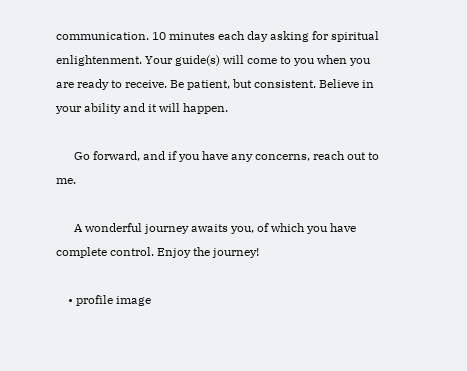communication. 10 minutes each day asking for spiritual enlightenment. Your guide(s) will come to you when you are ready to receive. Be patient, but consistent. Believe in your ability and it will happen.

      Go forward, and if you have any concerns, reach out to me.

      A wonderful journey awaits you, of which you have complete control. Enjoy the journey!

    • profile image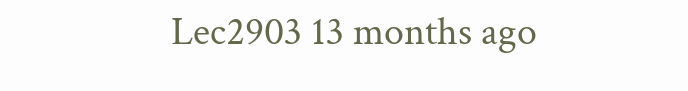Lec2903 13 months ago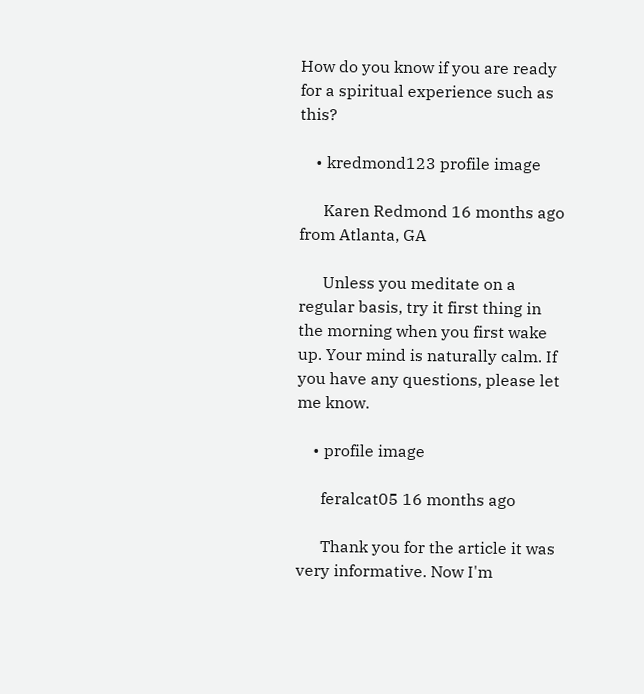How do you know if you are ready for a spiritual experience such as this?

    • kredmond123 profile image

      Karen Redmond 16 months ago from Atlanta, GA

      Unless you meditate on a regular basis, try it first thing in the morning when you first wake up. Your mind is naturally calm. If you have any questions, please let me know.

    • profile image

      feralcat05 16 months ago

      Thank you for the article it was very informative. Now I'm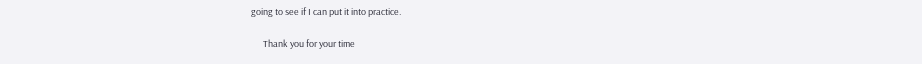going to see if I can put it into practice.

      Thank you for your time